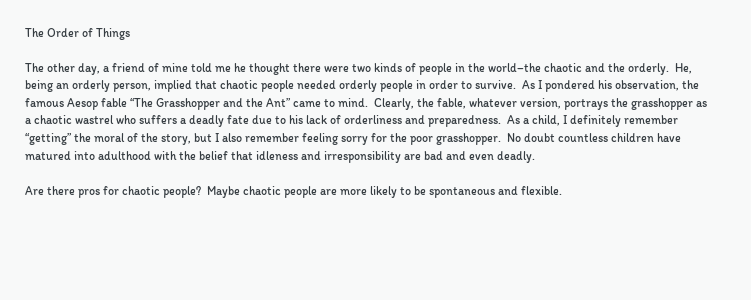The Order of Things

The other day, a friend of mine told me he thought there were two kinds of people in the world–the chaotic and the orderly.  He, being an orderly person, implied that chaotic people needed orderly people in order to survive.  As I pondered his observation, the famous Aesop fable “The Grasshopper and the Ant” came to mind.  Clearly, the fable, whatever version, portrays the grasshopper as a chaotic wastrel who suffers a deadly fate due to his lack of orderliness and preparedness.  As a child, I definitely remember “getting” the moral of the story, but I also remember feeling sorry for the poor grasshopper.  No doubt countless children have matured into adulthood with the belief that idleness and irresponsibility are bad and even deadly.

Are there pros for chaotic people?  Maybe chaotic people are more likely to be spontaneous and flexible.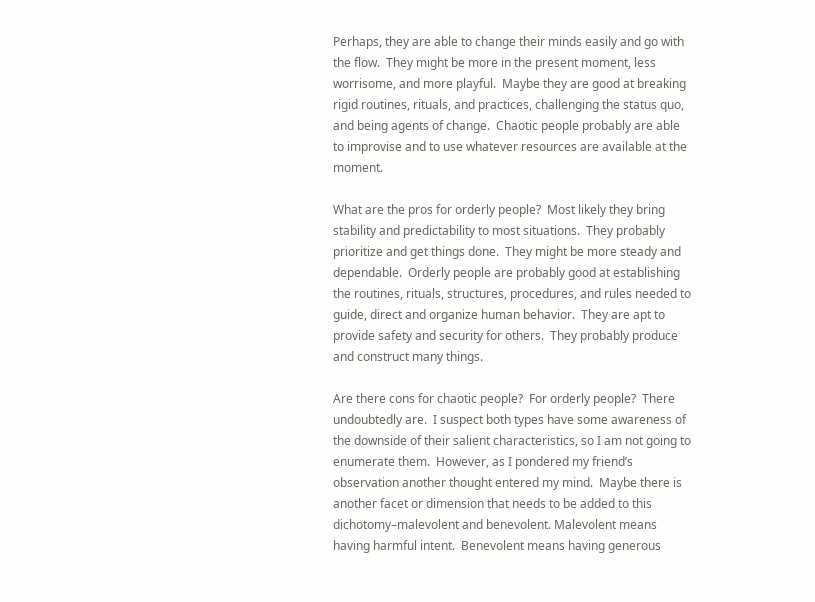Perhaps, they are able to change their minds easily and go with the flow.  They might be more in the present moment, less worrisome, and more playful.  Maybe they are good at breaking rigid routines, rituals, and practices, challenging the status quo, and being agents of change.  Chaotic people probably are able to improvise and to use whatever resources are available at the moment.

What are the pros for orderly people?  Most likely they bring stability and predictability to most situations.  They probably prioritize and get things done.  They might be more steady and dependable.  Orderly people are probably good at establishing the routines, rituals, structures, procedures, and rules needed to guide, direct and organize human behavior.  They are apt to provide safety and security for others.  They probably produce and construct many things.

Are there cons for chaotic people?  For orderly people?  There undoubtedly are.  I suspect both types have some awareness of the downside of their salient characteristics, so I am not going to enumerate them.  However, as I pondered my friend’s observation another thought entered my mind.  Maybe there is another facet or dimension that needs to be added to this dichotomy–malevolent and benevolent. Malevolent means having harmful intent.  Benevolent means having generous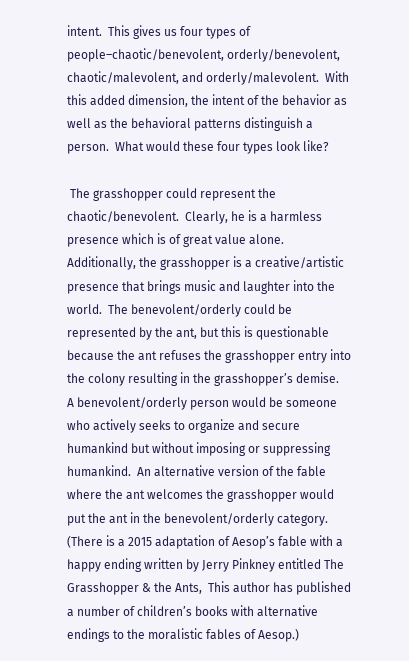intent.  This gives us four types of people–chaotic/benevolent, orderly/benevolent, chaotic/malevolent, and orderly/malevolent.  With this added dimension, the intent of the behavior as well as the behavioral patterns distinguish a person.  What would these four types look like?

 The grasshopper could represent the chaotic/benevolent.  Clearly, he is a harmless presence which is of great value alone.  Additionally, the grasshopper is a creative/artistic presence that brings music and laughter into the world.  The benevolent/orderly could be represented by the ant, but this is questionable because the ant refuses the grasshopper entry into the colony resulting in the grasshopper’s demise.  A benevolent/orderly person would be someone who actively seeks to organize and secure humankind but without imposing or suppressing humankind.  An alternative version of the fable where the ant welcomes the grasshopper would put the ant in the benevolent/orderly category.  (There is a 2015 adaptation of Aesop’s fable with a happy ending written by Jerry Pinkney entitled The Grasshopper & the Ants,  This author has published a number of children’s books with alternative endings to the moralistic fables of Aesop.)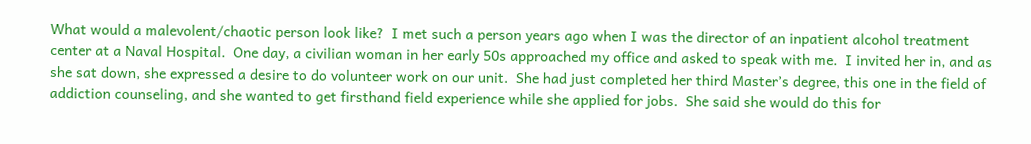What would a malevolent/chaotic person look like?  I met such a person years ago when I was the director of an inpatient alcohol treatment center at a Naval Hospital.  One day, a civilian woman in her early 50s approached my office and asked to speak with me.  I invited her in, and as she sat down, she expressed a desire to do volunteer work on our unit.  She had just completed her third Master’s degree, this one in the field of addiction counseling, and she wanted to get firsthand field experience while she applied for jobs.  She said she would do this for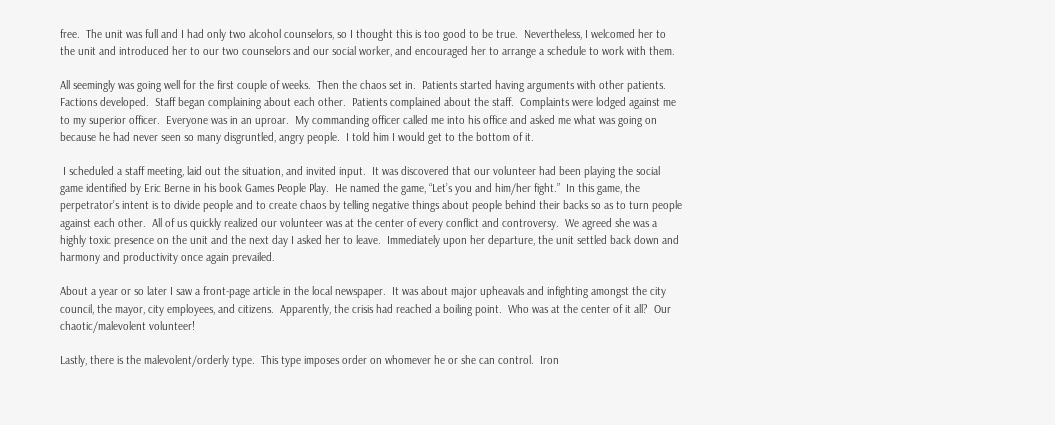free.  The unit was full and I had only two alcohol counselors, so I thought this is too good to be true.  Nevertheless, I welcomed her to the unit and introduced her to our two counselors and our social worker, and encouraged her to arrange a schedule to work with them.

All seemingly was going well for the first couple of weeks.  Then the chaos set in.  Patients started having arguments with other patients.  Factions developed.  Staff began complaining about each other.  Patients complained about the staff.  Complaints were lodged against me to my superior officer.  Everyone was in an uproar.  My commanding officer called me into his office and asked me what was going on because he had never seen so many disgruntled, angry people.  I told him I would get to the bottom of it.

 I scheduled a staff meeting, laid out the situation, and invited input.  It was discovered that our volunteer had been playing the social game identified by Eric Berne in his book Games People Play.  He named the game, “Let’s you and him/her fight.”  In this game, the perpetrator’s intent is to divide people and to create chaos by telling negative things about people behind their backs so as to turn people against each other.  All of us quickly realized our volunteer was at the center of every conflict and controversy.  We agreed she was a highly toxic presence on the unit and the next day I asked her to leave.  Immediately upon her departure, the unit settled back down and harmony and productivity once again prevailed.

About a year or so later I saw a front-page article in the local newspaper.  It was about major upheavals and infighting amongst the city council, the mayor, city employees, and citizens.  Apparently, the crisis had reached a boiling point.  Who was at the center of it all?  Our chaotic/malevolent volunteer!

Lastly, there is the malevolent/orderly type.  This type imposes order on whomever he or she can control.  Iron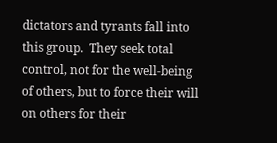dictators and tyrants fall into this group.  They seek total control, not for the well-being of others, but to force their will on others for their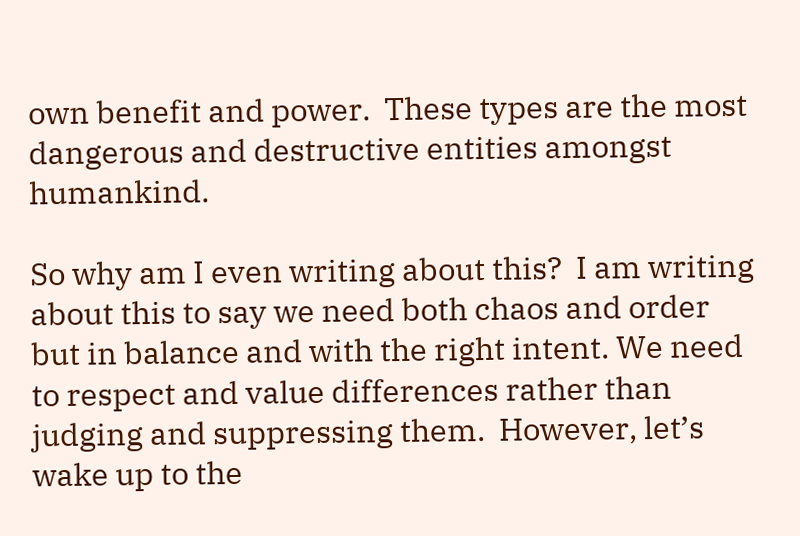own benefit and power.  These types are the most dangerous and destructive entities amongst humankind.

So why am I even writing about this?  I am writing about this to say we need both chaos and order but in balance and with the right intent. We need to respect and value differences rather than judging and suppressing them.  However, let’s wake up to the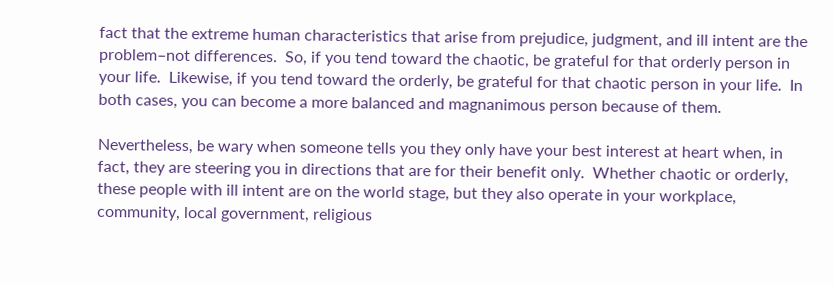fact that the extreme human characteristics that arise from prejudice, judgment, and ill intent are the problem–not differences.  So, if you tend toward the chaotic, be grateful for that orderly person in your life.  Likewise, if you tend toward the orderly, be grateful for that chaotic person in your life.  In both cases, you can become a more balanced and magnanimous person because of them.

Nevertheless, be wary when someone tells you they only have your best interest at heart when, in fact, they are steering you in directions that are for their benefit only.  Whether chaotic or orderly, these people with ill intent are on the world stage, but they also operate in your workplace, community, local government, religious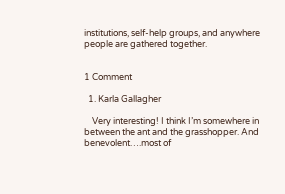institutions, self-help groups, and anywhere people are gathered together.


1 Comment

  1. Karla Gallagher

    Very interesting! I think I’m somewhere in between the ant and the grasshopper. And benevolent….most of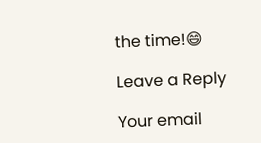the time!😄

Leave a Reply

Your email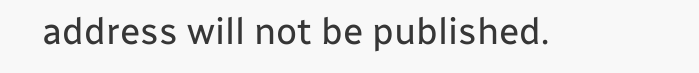address will not be published.